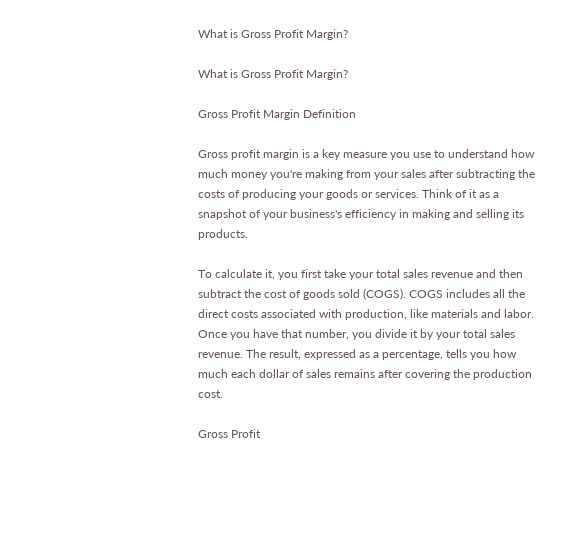What is Gross Profit Margin?

What is Gross Profit Margin?

Gross Profit Margin Definition

Gross profit margin is a key measure you use to understand how much money you're making from your sales after subtracting the costs of producing your goods or services. Think of it as a snapshot of your business's efficiency in making and selling its products.

To calculate it, you first take your total sales revenue and then subtract the cost of goods sold (COGS). COGS includes all the direct costs associated with production, like materials and labor. Once you have that number, you divide it by your total sales revenue. The result, expressed as a percentage, tells you how much each dollar of sales remains after covering the production cost.

Gross Profit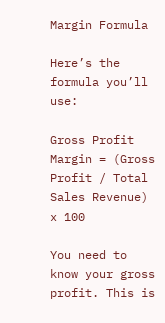Margin Formula

Here’s the formula you’ll use:

Gross Profit Margin = (Gross Profit / Total Sales Revenue) x 100

You need to know your gross profit. This is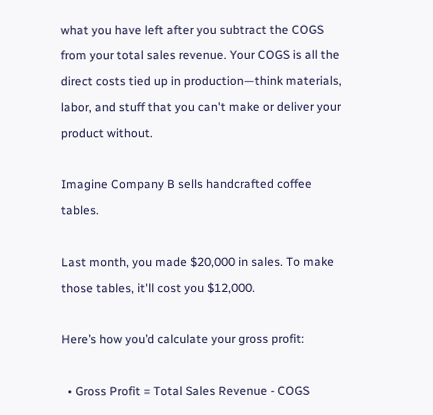what you have left after you subtract the COGS from your total sales revenue. Your COGS is all the direct costs tied up in production—think materials, labor, and stuff that you can't make or deliver your product without.

Imagine Company B sells handcrafted coffee tables.

Last month, you made $20,000 in sales. To make those tables, it'll cost you $12,000.

Here’s how you’d calculate your gross profit:

  • Gross Profit = Total Sales Revenue - COGS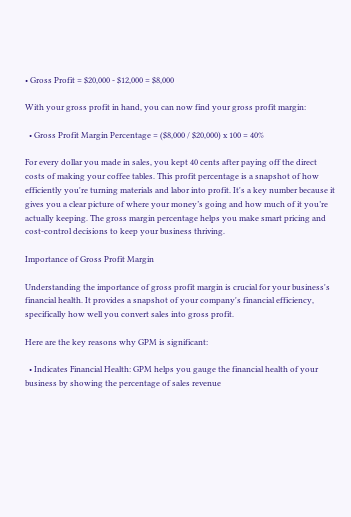• Gross Profit = $20,000 - $12,000 = $8,000

With your gross profit in hand, you can now find your gross profit margin:

  • Gross Profit Margin Percentage = ($8,000 / $20,000) x 100 = 40%

For every dollar you made in sales, you kept 40 cents after paying off the direct costs of making your coffee tables. This profit percentage is a snapshot of how efficiently you're turning materials and labor into profit. It's a key number because it gives you a clear picture of where your money’s going and how much of it you’re actually keeping. The gross margin percentage helps you make smart pricing and cost-control decisions to keep your business thriving.

Importance of Gross Profit Margin

Understanding the importance of gross profit margin is crucial for your business's financial health. It provides a snapshot of your company's financial efficiency, specifically how well you convert sales into gross profit.

Here are the key reasons why GPM is significant:

  • Indicates Financial Health: GPM helps you gauge the financial health of your business by showing the percentage of sales revenue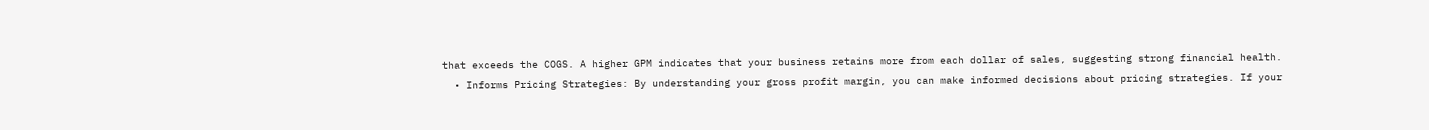that exceeds the COGS. A higher GPM indicates that your business retains more from each dollar of sales, suggesting strong financial health.
  • Informs Pricing Strategies: By understanding your gross profit margin, you can make informed decisions about pricing strategies. If your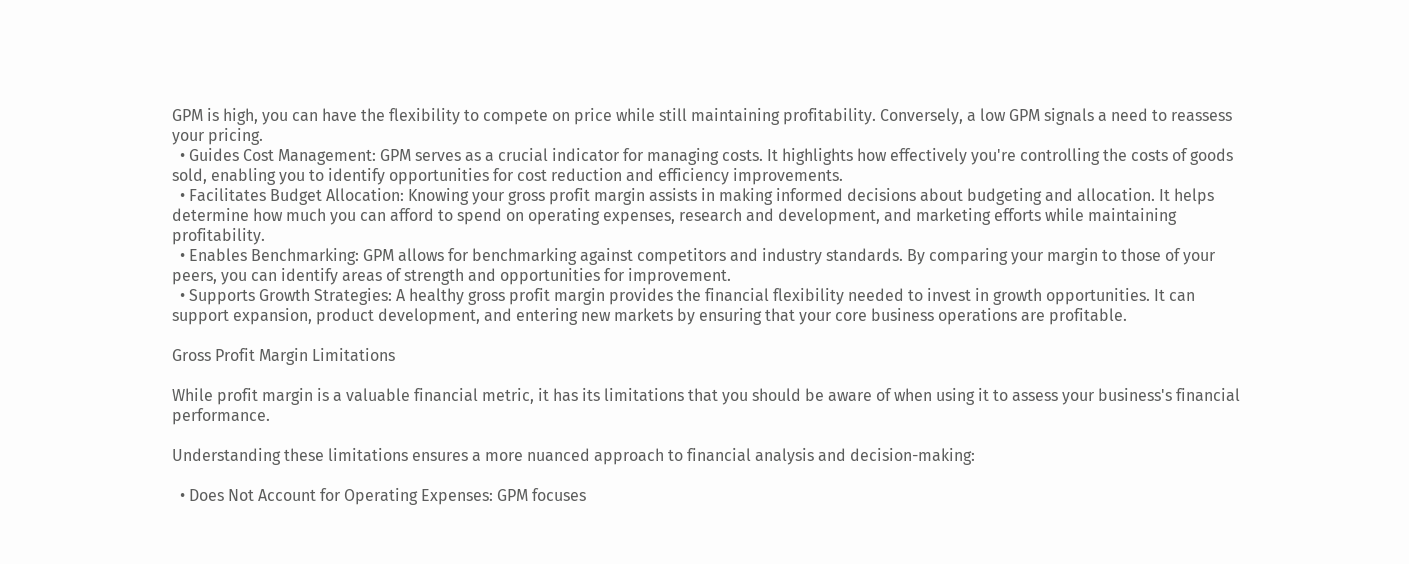GPM is high, you can have the flexibility to compete on price while still maintaining profitability. Conversely, a low GPM signals a need to reassess your pricing.
  • Guides Cost Management: GPM serves as a crucial indicator for managing costs. It highlights how effectively you're controlling the costs of goods sold, enabling you to identify opportunities for cost reduction and efficiency improvements.
  • Facilitates Budget Allocation: Knowing your gross profit margin assists in making informed decisions about budgeting and allocation. It helps determine how much you can afford to spend on operating expenses, research and development, and marketing efforts while maintaining profitability.
  • Enables Benchmarking: GPM allows for benchmarking against competitors and industry standards. By comparing your margin to those of your peers, you can identify areas of strength and opportunities for improvement.
  • Supports Growth Strategies: A healthy gross profit margin provides the financial flexibility needed to invest in growth opportunities. It can support expansion, product development, and entering new markets by ensuring that your core business operations are profitable.

Gross Profit Margin Limitations

While profit margin is a valuable financial metric, it has its limitations that you should be aware of when using it to assess your business's financial performance.

Understanding these limitations ensures a more nuanced approach to financial analysis and decision-making:

  • Does Not Account for Operating Expenses: GPM focuses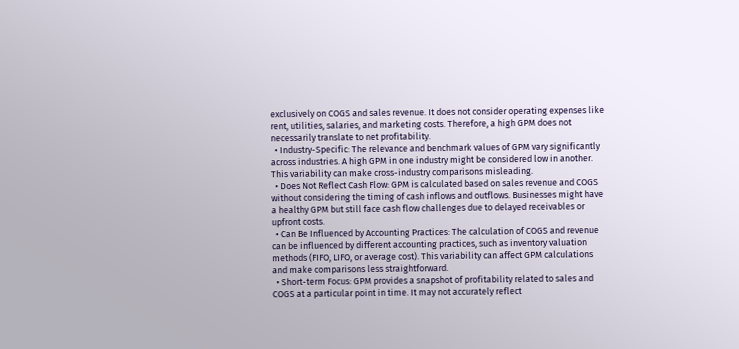exclusively on COGS and sales revenue. It does not consider operating expenses like rent, utilities, salaries, and marketing costs. Therefore, a high GPM does not necessarily translate to net profitability.
  • Industry-Specific: The relevance and benchmark values of GPM vary significantly across industries. A high GPM in one industry might be considered low in another. This variability can make cross-industry comparisons misleading.
  • Does Not Reflect Cash Flow: GPM is calculated based on sales revenue and COGS without considering the timing of cash inflows and outflows. Businesses might have a healthy GPM but still face cash flow challenges due to delayed receivables or upfront costs.
  • Can Be Influenced by Accounting Practices: The calculation of COGS and revenue can be influenced by different accounting practices, such as inventory valuation methods (FIFO, LIFO, or average cost). This variability can affect GPM calculations and make comparisons less straightforward.
  • Short-term Focus: GPM provides a snapshot of profitability related to sales and COGS at a particular point in time. It may not accurately reflect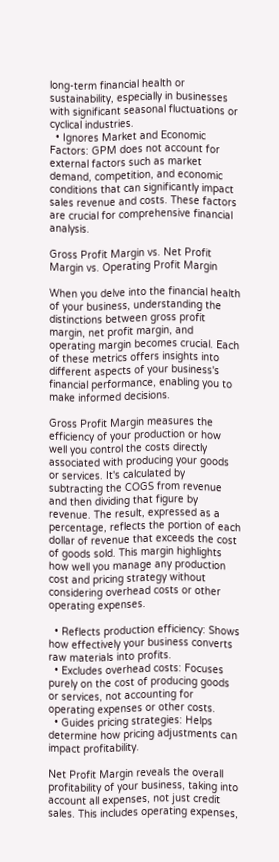long-term financial health or sustainability, especially in businesses with significant seasonal fluctuations or cyclical industries.
  • Ignores Market and Economic Factors: GPM does not account for external factors such as market demand, competition, and economic conditions that can significantly impact sales revenue and costs. These factors are crucial for comprehensive financial analysis.

Gross Profit Margin vs. Net Profit Margin vs. Operating Profit Margin

When you delve into the financial health of your business, understanding the distinctions between gross profit margin, net profit margin, and operating margin becomes crucial. Each of these metrics offers insights into different aspects of your business's financial performance, enabling you to make informed decisions.

Gross Profit Margin measures the efficiency of your production or how well you control the costs directly associated with producing your goods or services. It's calculated by subtracting the COGS from revenue and then dividing that figure by revenue. The result, expressed as a percentage, reflects the portion of each dollar of revenue that exceeds the cost of goods sold. This margin highlights how well you manage any production cost and pricing strategy without considering overhead costs or other operating expenses.

  • Reflects production efficiency: Shows how effectively your business converts raw materials into profits.
  • Excludes overhead costs: Focuses purely on the cost of producing goods or services, not accounting for operating expenses or other costs.
  • Guides pricing strategies: Helps determine how pricing adjustments can impact profitability.

Net Profit Margin reveals the overall profitability of your business, taking into account all expenses, not just credit sales. This includes operating expenses,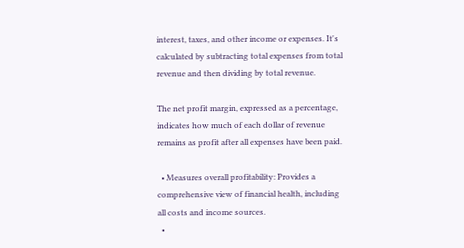interest, taxes, and other income or expenses. It's calculated by subtracting total expenses from total revenue and then dividing by total revenue.

The net profit margin, expressed as a percentage, indicates how much of each dollar of revenue remains as profit after all expenses have been paid.

  • Measures overall profitability: Provides a comprehensive view of financial health, including all costs and income sources.
  •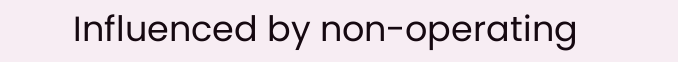Influenced by non-operating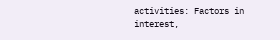activities: Factors in interest,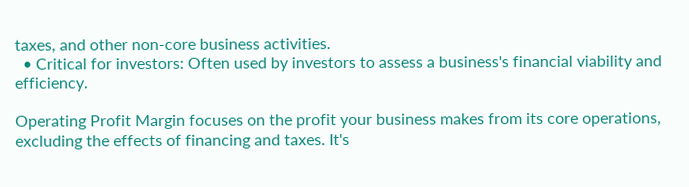taxes, and other non-core business activities.
  • Critical for investors: Often used by investors to assess a business's financial viability and efficiency.

Operating Profit Margin focuses on the profit your business makes from its core operations, excluding the effects of financing and taxes. It's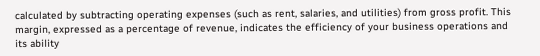calculated by subtracting operating expenses (such as rent, salaries, and utilities) from gross profit. This margin, expressed as a percentage of revenue, indicates the efficiency of your business operations and its ability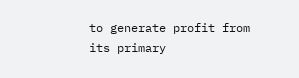to generate profit from its primary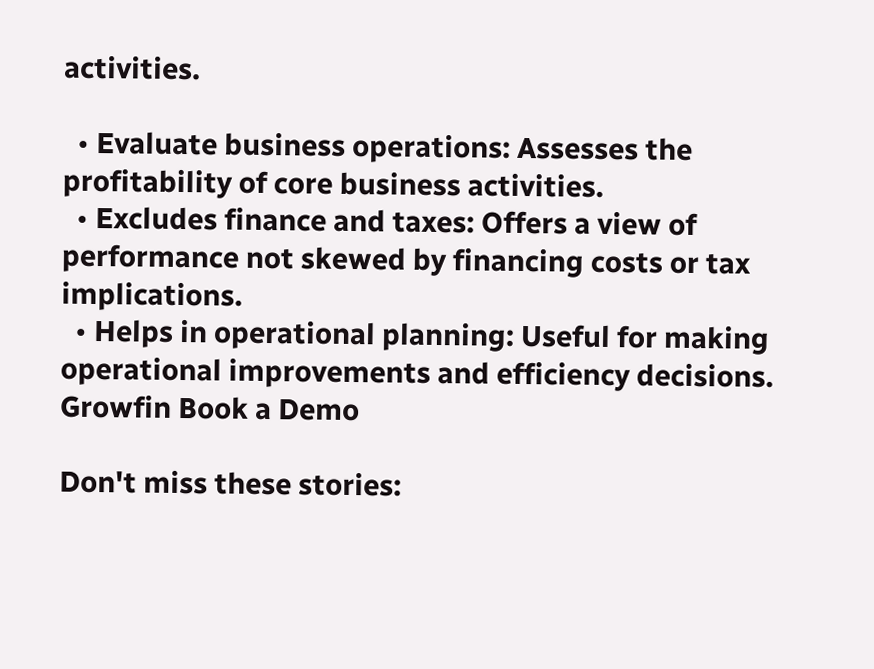activities.

  • Evaluate business operations: Assesses the profitability of core business activities.
  • Excludes finance and taxes: Offers a view of performance not skewed by financing costs or tax implications.
  • Helps in operational planning: Useful for making operational improvements and efficiency decisions.
Growfin Book a Demo

Don't miss these stories: